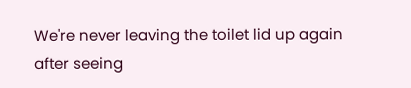We're never leaving the toilet lid up again after seeing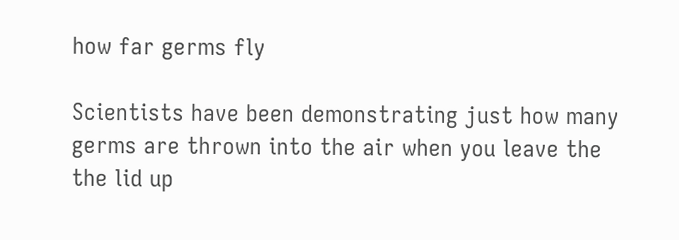how far germs fly

Scientists have been demonstrating just how many germs are thrown into the air when you leave the the lid up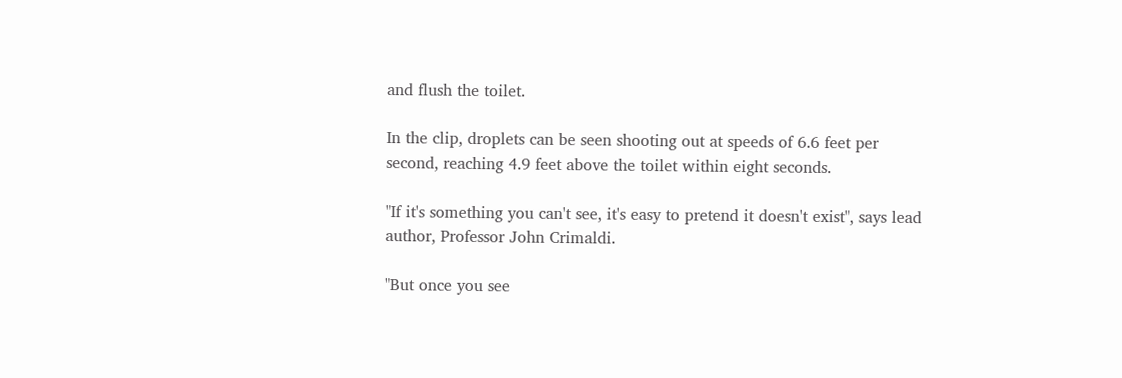and flush the toilet.

In the clip, droplets can be seen shooting out at speeds of 6.6 feet per second, reaching 4.9 feet above the toilet within eight seconds.

"If it's something you can't see, it's easy to pretend it doesn't exist", says lead author, Professor John Crimaldi.

"But once you see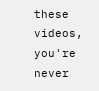these videos, you're never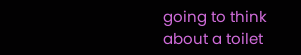going to think about a toilet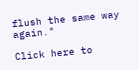flush the same way again."

Click here to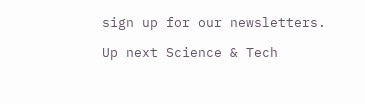sign up for our newsletters.

Up next Science & Tech